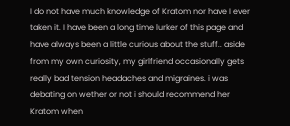I do not have much knowledge of Kratom nor have I ever taken it. I have been a long time lurker of this page and have always been a little curious about the stuff.. aside from my own curiosity, my girlfriend occasionally gets really bad tension headaches and migraines. i was debating on wether or not i should recommend her Kratom when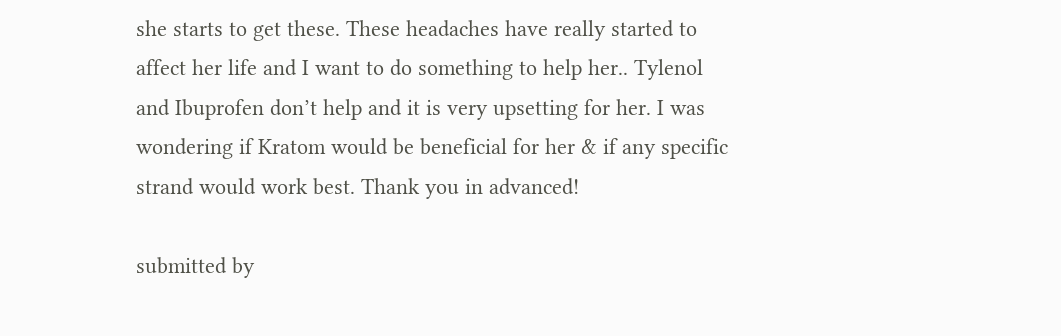she starts to get these. These headaches have really started to affect her life and I want to do something to help her.. Tylenol and Ibuprofen don’t help and it is very upsetting for her. I was wondering if Kratom would be beneficial for her & if any specific strand would work best. Thank you in advanced!

submitted by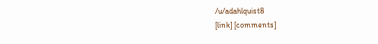/u/adahlquist8
[link] [comments]